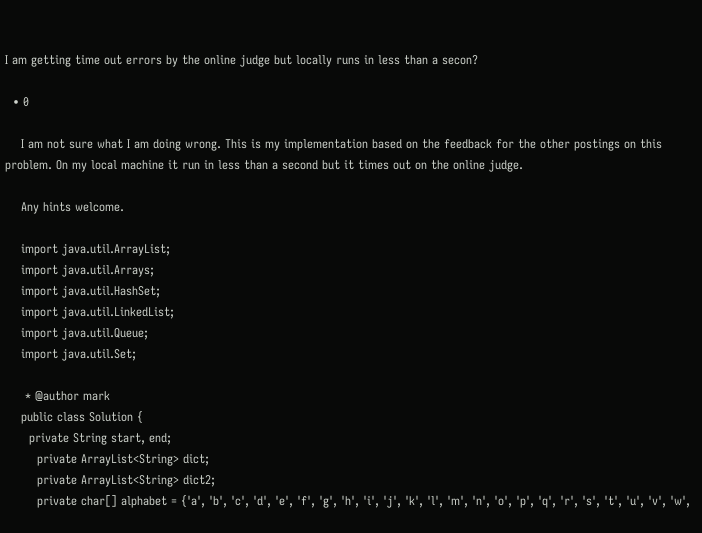I am getting time out errors by the online judge but locally runs in less than a secon?

  • 0

    I am not sure what I am doing wrong. This is my implementation based on the feedback for the other postings on this problem. On my local machine it run in less than a second but it times out on the online judge.

    Any hints welcome.

    import java.util.ArrayList;
    import java.util.Arrays;
    import java.util.HashSet;
    import java.util.LinkedList;
    import java.util.Queue;
    import java.util.Set;

     * @author mark
    public class Solution {
      private String start, end;
        private ArrayList<String> dict;
        private ArrayList<String> dict2;
        private char[] alphabet = {'a', 'b', 'c', 'd', 'e', 'f', 'g', 'h', 'i', 'j', 'k', 'l', 'm', 'n', 'o', 'p', 'q', 'r', 's', 't', 'u', 'v', 'w',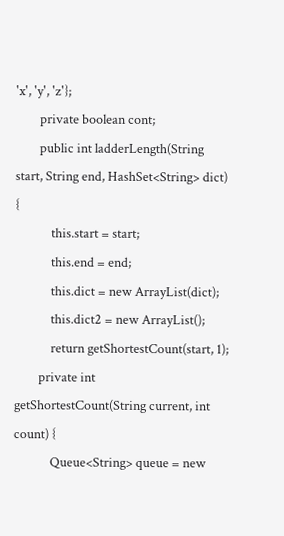'x', 'y', 'z'};
        private boolean cont;
        public int ladderLength(String start, String end, HashSet<String> dict) {
            this.start = start;
            this.end = end;
            this.dict = new ArrayList(dict);
            this.dict2 = new ArrayList();
            return getShortestCount(start, 1);
        private int getShortestCount(String current, int count) {
            Queue<String> queue = new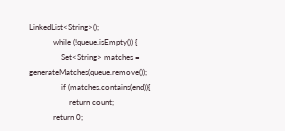LinkedList<String>();
            while (!queue.isEmpty()) {
                Set<String> matches = generateMatches(queue.remove());
                if (matches.contains(end)){
                    return count;
            return 0;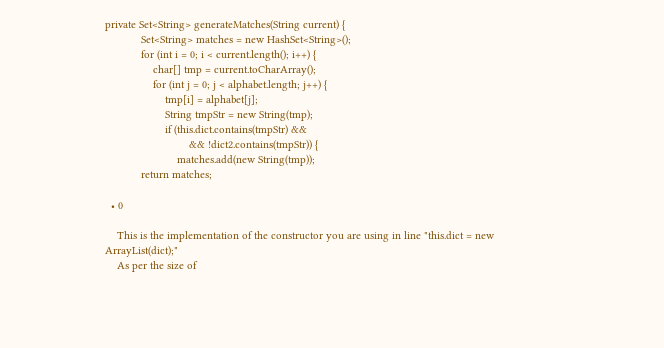private Set<String> generateMatches(String current) {
            Set<String> matches = new HashSet<String>();
            for (int i = 0; i < current.length(); i++) {
                char[] tmp = current.toCharArray();
                for (int j = 0; j < alphabet.length; j++) {
                    tmp[i] = alphabet[j];
                    String tmpStr = new String(tmp);
                    if (this.dict.contains(tmpStr) &&
                            && !dict2.contains(tmpStr)) {
                        matches.add(new String(tmp));
            return matches;

  • 0

    This is the implementation of the constructor you are using in line "this.dict = new ArrayList(dict);"
    As per the size of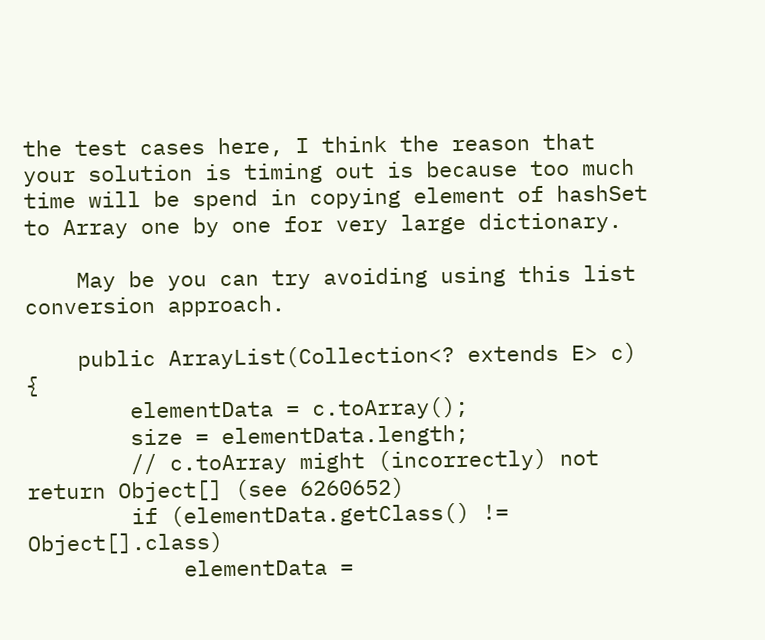the test cases here, I think the reason that your solution is timing out is because too much time will be spend in copying element of hashSet to Array one by one for very large dictionary.

    May be you can try avoiding using this list conversion approach.

    public ArrayList(Collection<? extends E> c) {
        elementData = c.toArray();
        size = elementData.length;
        // c.toArray might (incorrectly) not return Object[] (see 6260652)
        if (elementData.getClass() != Object[].class)
            elementData =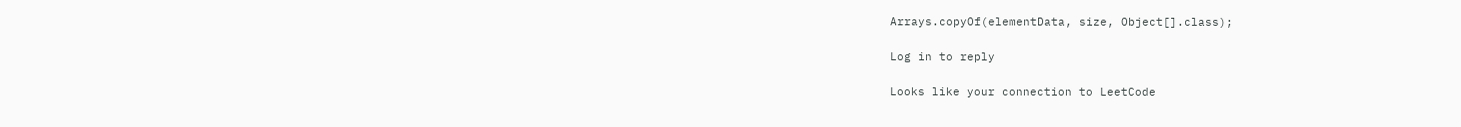Arrays.copyOf(elementData, size, Object[].class);

Log in to reply

Looks like your connection to LeetCode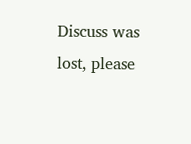Discuss was lost, please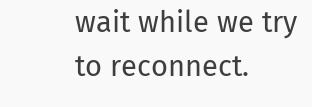wait while we try to reconnect.